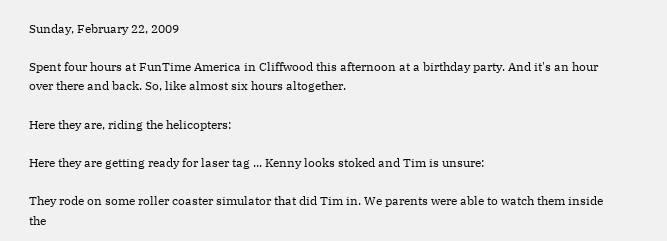Sunday, February 22, 2009

Spent four hours at FunTime America in Cliffwood this afternoon at a birthday party. And it's an hour over there and back. So, like almost six hours altogether.

Here they are, riding the helicopters:

Here they are getting ready for laser tag ... Kenny looks stoked and Tim is unsure:

They rode on some roller coaster simulator that did Tim in. We parents were able to watch them inside the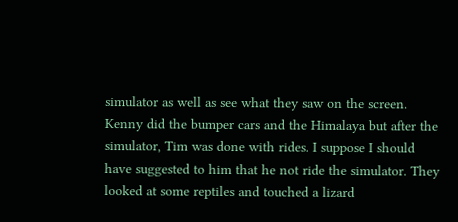simulator as well as see what they saw on the screen. Kenny did the bumper cars and the Himalaya but after the simulator, Tim was done with rides. I suppose I should have suggested to him that he not ride the simulator. They looked at some reptiles and touched a lizard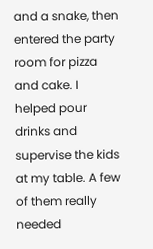and a snake, then entered the party room for pizza and cake. I helped pour drinks and supervise the kids at my table. A few of them really needed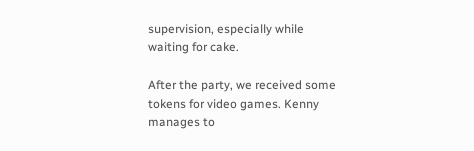supervision, especially while waiting for cake.

After the party, we received some tokens for video games. Kenny manages to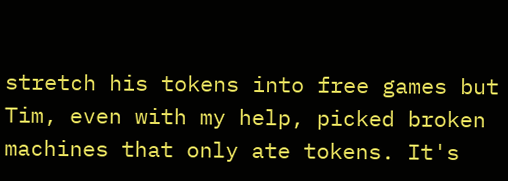stretch his tokens into free games but Tim, even with my help, picked broken machines that only ate tokens. It's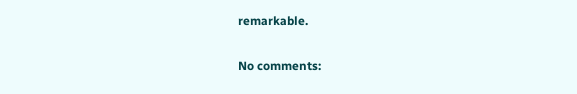remarkable.

No comments: